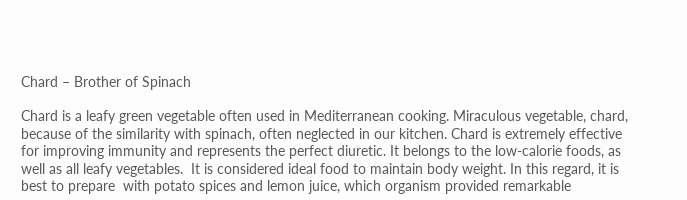Chard – Brother of Spinach

Chard is a leafy green vegetable often used in Mediterranean cooking. Miraculous vegetable, chard,  because of the similarity with spinach, often neglected in our kitchen. Chard is extremely effective for improving immunity and represents the perfect diuretic. It belongs to the low-calorie foods, as well as all leafy vegetables.  It is considered ideal food to maintain body weight. In this regard, it is best to prepare  with potato spices and lemon juice, which organism provided remarkable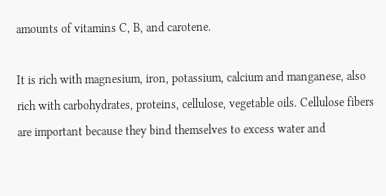amounts of vitamins C, B, and carotene.

It is rich with magnesium, iron, potassium, calcium and manganese, also rich with carbohydrates, proteins, cellulose, vegetable oils. Cellulose fibers are important because they bind themselves to excess water and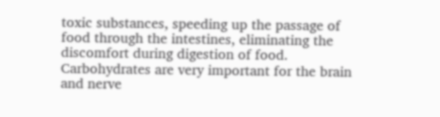toxic substances, speeding up the passage of food through the intestines, eliminating the discomfort during digestion of food. Carbohydrates are very important for the brain and nerve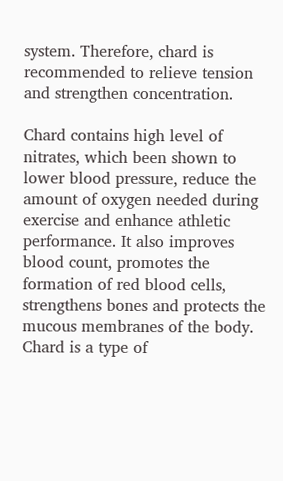system. Therefore, chard is recommended to relieve tension and strengthen concentration.

Chard contains high level of nitrates, which been shown to lower blood pressure, reduce the amount of oxygen needed during exercise and enhance athletic performance. It also improves blood count, promotes the formation of red blood cells, strengthens bones and protects the mucous membranes of the body. Chard is a type of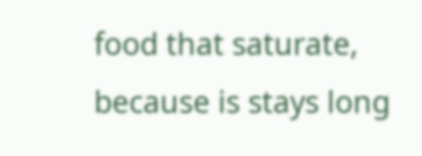food that saturate, because is stays long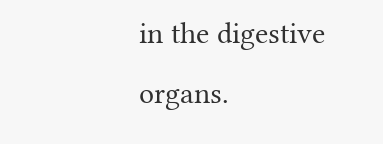in the digestive organs.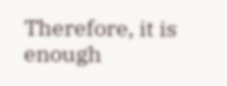Therefore, it is enough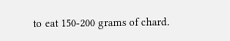to eat 150-200 grams of chard.